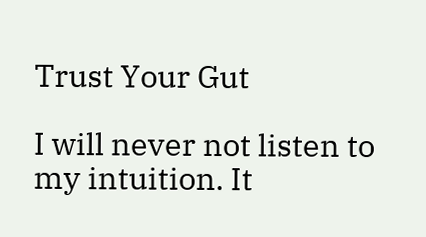Trust Your Gut

I will never not listen to my intuition. It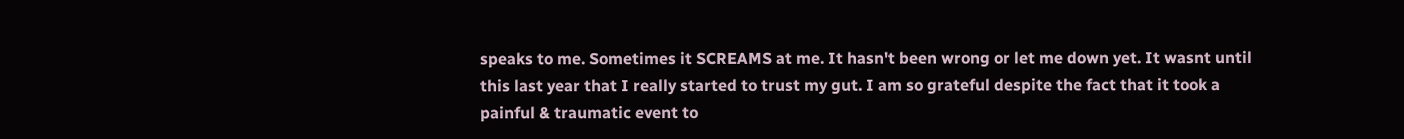speaks to me. Sometimes it SCREAMS at me. It hasn't been wrong or let me down yet. It wasnt until this last year that I really started to trust my gut. I am so grateful despite the fact that it took a painful & traumatic event to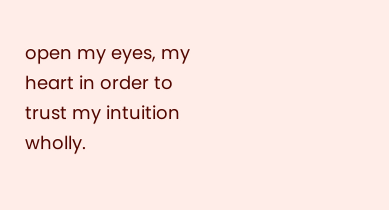open my eyes, my heart in order to trust my intuition wholly.